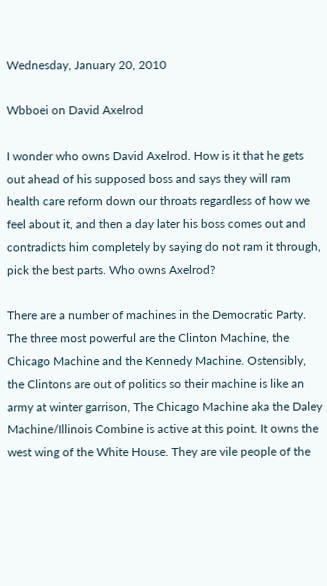Wednesday, January 20, 2010

Wbboei on David Axelrod

I wonder who owns David Axelrod. How is it that he gets out ahead of his supposed boss and says they will ram health care reform down our throats regardless of how we feel about it, and then a day later his boss comes out and contradicts him completely by saying do not ram it through, pick the best parts. Who owns Axelrod?

There are a number of machines in the Democratic Party. The three most powerful are the Clinton Machine, the Chicago Machine and the Kennedy Machine. Ostensibly, the Clintons are out of politics so their machine is like an army at winter garrison, The Chicago Machine aka the Daley Machine/Illinois Combine is active at this point. It owns the west wing of the White House. They are vile people of the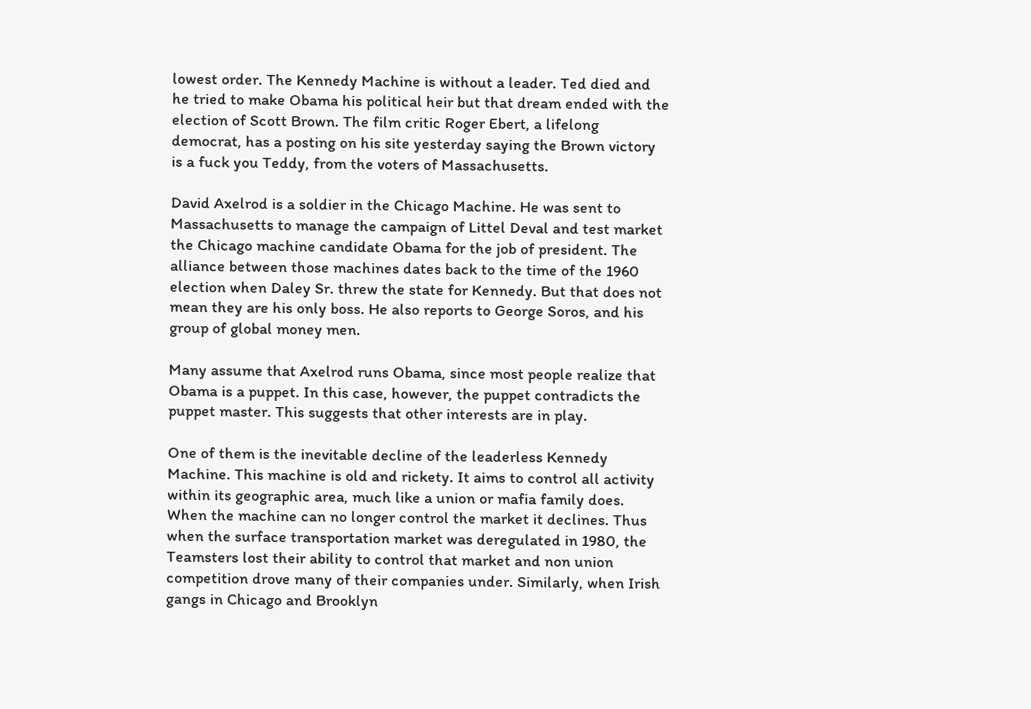lowest order. The Kennedy Machine is without a leader. Ted died and he tried to make Obama his political heir but that dream ended with the election of Scott Brown. The film critic Roger Ebert, a lifelong democrat, has a posting on his site yesterday saying the Brown victory is a fuck you Teddy, from the voters of Massachusetts.

David Axelrod is a soldier in the Chicago Machine. He was sent to Massachusetts to manage the campaign of Littel Deval and test market the Chicago machine candidate Obama for the job of president. The alliance between those machines dates back to the time of the 1960 election when Daley Sr. threw the state for Kennedy. But that does not mean they are his only boss. He also reports to George Soros, and his group of global money men.

Many assume that Axelrod runs Obama, since most people realize that Obama is a puppet. In this case, however, the puppet contradicts the puppet master. This suggests that other interests are in play.

One of them is the inevitable decline of the leaderless Kennedy Machine. This machine is old and rickety. It aims to control all activity within its geographic area, much like a union or mafia family does. When the machine can no longer control the market it declines. Thus when the surface transportation market was deregulated in 1980, the Teamsters lost their ability to control that market and non union competition drove many of their companies under. Similarly, when Irish gangs in Chicago and Brooklyn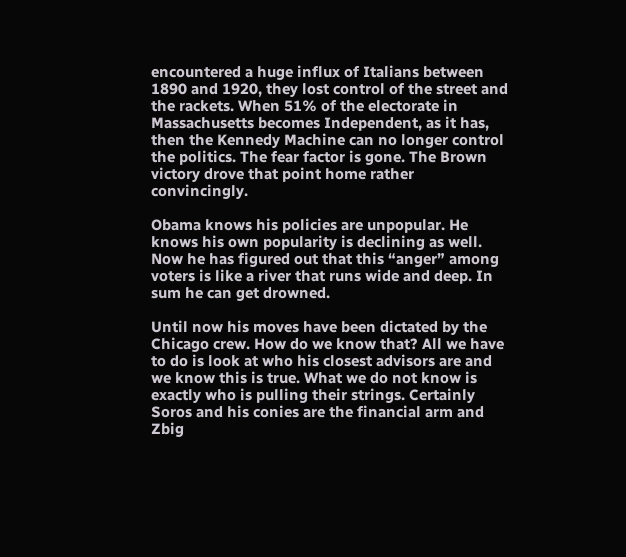encountered a huge influx of Italians between 1890 and 1920, they lost control of the street and the rackets. When 51% of the electorate in Massachusetts becomes Independent, as it has, then the Kennedy Machine can no longer control the politics. The fear factor is gone. The Brown victory drove that point home rather convincingly.

Obama knows his policies are unpopular. He knows his own popularity is declining as well. Now he has figured out that this “anger” among voters is like a river that runs wide and deep. In sum he can get drowned.

Until now his moves have been dictated by the Chicago crew. How do we know that? All we have to do is look at who his closest advisors are and we know this is true. What we do not know is exactly who is pulling their strings. Certainly Soros and his conies are the financial arm and Zbig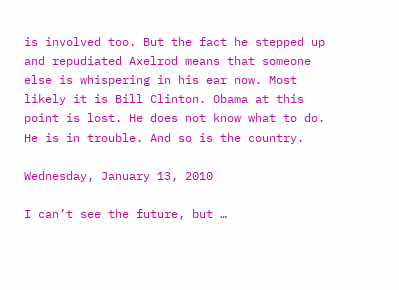is involved too. But the fact he stepped up and repudiated Axelrod means that someone else is whispering in his ear now. Most likely it is Bill Clinton. Obama at this point is lost. He does not know what to do. He is in trouble. And so is the country.

Wednesday, January 13, 2010

I can’t see the future, but …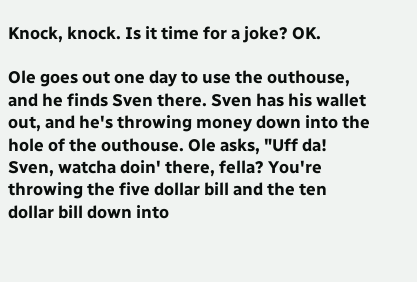Knock, knock. Is it time for a joke? OK.

Ole goes out one day to use the outhouse, and he finds Sven there. Sven has his wallet out, and he's throwing money down into the hole of the outhouse. Ole asks, "Uff da! Sven, watcha doin' there, fella? You're throwing the five dollar bill and the ten dollar bill down into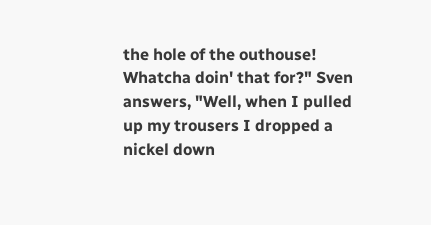the hole of the outhouse! Whatcha doin' that for?" Sven answers, "Well, when I pulled up my trousers I dropped a nickel down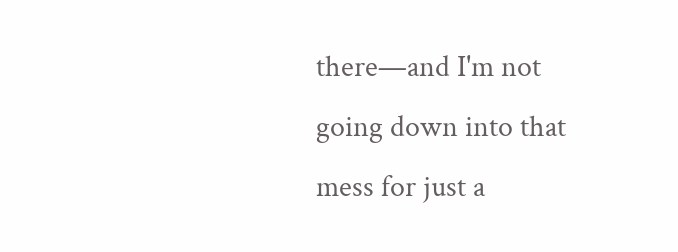there—and I'm not going down into that mess for just a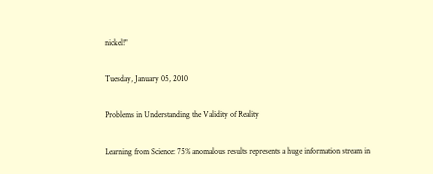nickel!"

Tuesday, January 05, 2010

Problems in Understanding the Validity of Reality

Learning from Science: 75% anomalous results represents a huge information stream in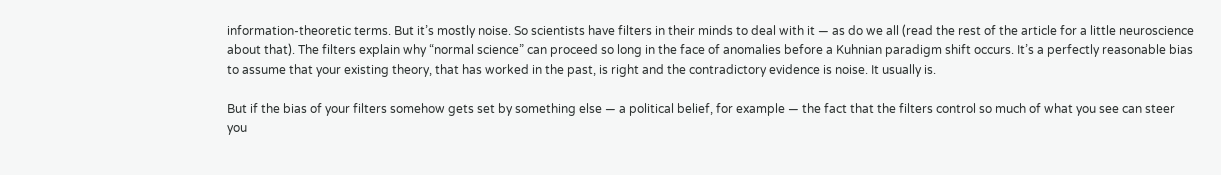information-theoretic terms. But it’s mostly noise. So scientists have filters in their minds to deal with it — as do we all (read the rest of the article for a little neuroscience about that). The filters explain why “normal science” can proceed so long in the face of anomalies before a Kuhnian paradigm shift occurs. It’s a perfectly reasonable bias to assume that your existing theory, that has worked in the past, is right and the contradictory evidence is noise. It usually is.

But if the bias of your filters somehow gets set by something else — a political belief, for example — the fact that the filters control so much of what you see can steer you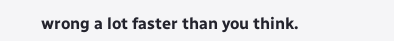wrong a lot faster than you think.